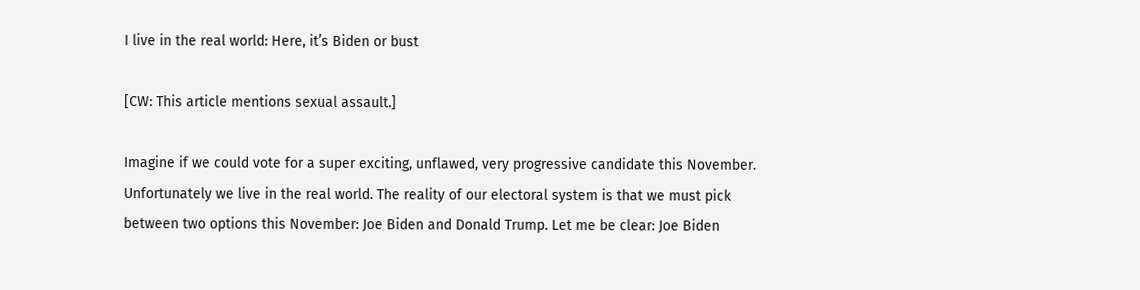I live in the real world: Here, it’s Biden or bust

[CW: This article mentions sexual assault.]

Imagine if we could vote for a super exciting, unflawed, very progressive candidate this November. Unfortunately we live in the real world. The reality of our electoral system is that we must pick between two options this November: Joe Biden and Donald Trump. Let me be clear: Joe Biden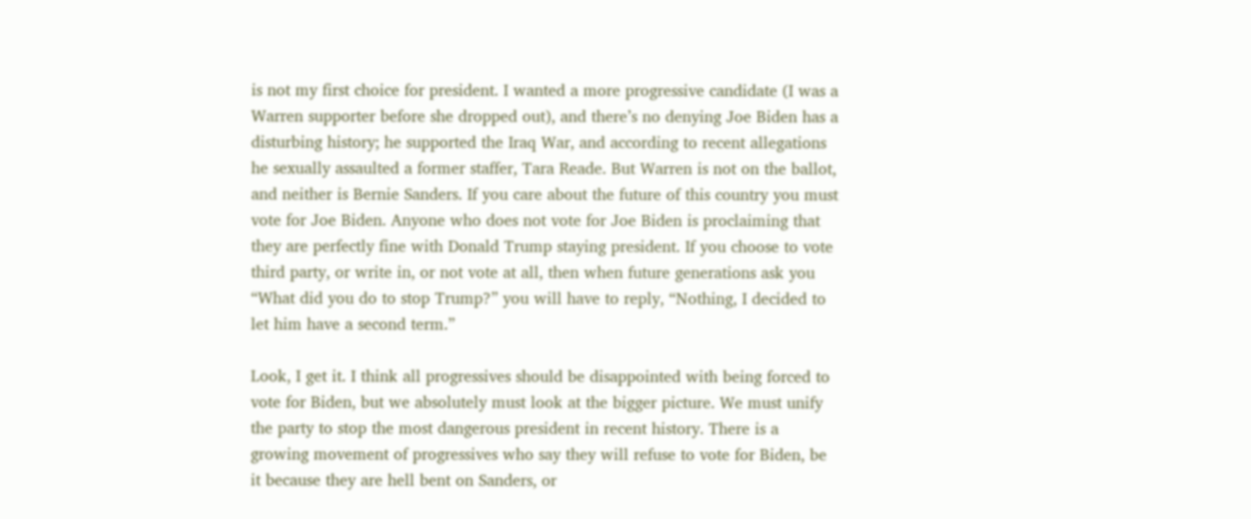is not my first choice for president. I wanted a more progressive candidate (I was a Warren supporter before she dropped out), and there’s no denying Joe Biden has a disturbing history; he supported the Iraq War, and according to recent allegations he sexually assaulted a former staffer, Tara Reade. But Warren is not on the ballot, and neither is Bernie Sanders. If you care about the future of this country you must vote for Joe Biden. Anyone who does not vote for Joe Biden is proclaiming that they are perfectly fine with Donald Trump staying president. If you choose to vote third party, or write in, or not vote at all, then when future generations ask you “What did you do to stop Trump?” you will have to reply, “Nothing, I decided to let him have a second term.”

Look, I get it. I think all progressives should be disappointed with being forced to vote for Biden, but we absolutely must look at the bigger picture. We must unify the party to stop the most dangerous president in recent history. There is a growing movement of progressives who say they will refuse to vote for Biden, be it because they are hell bent on Sanders, or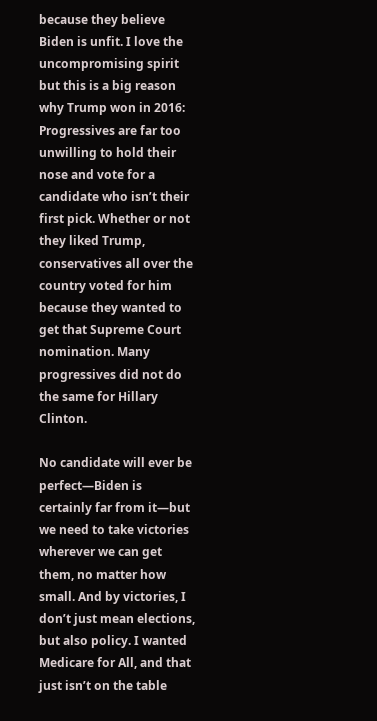because they believe Biden is unfit. I love the uncompromising spirit but this is a big reason why Trump won in 2016: Progressives are far too unwilling to hold their nose and vote for a candidate who isn’t their first pick. Whether or not they liked Trump, conservatives all over the country voted for him because they wanted to get that Supreme Court nomination. Many progressives did not do the same for Hillary Clinton.

No candidate will ever be perfect—Biden is certainly far from it—but we need to take victories wherever we can get them, no matter how small. And by victories, I don’t just mean elections, but also policy. I wanted Medicare for All, and that just isn’t on the table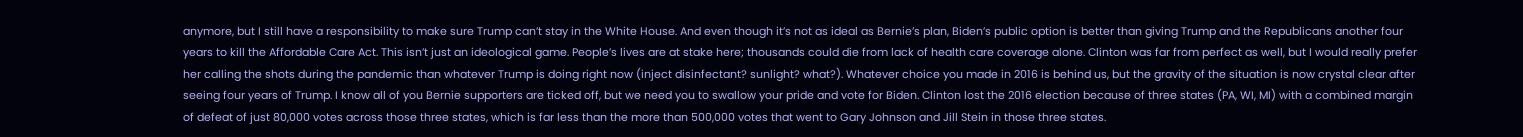anymore, but I still have a responsibility to make sure Trump can’t stay in the White House. And even though it’s not as ideal as Bernie’s plan, Biden’s public option is better than giving Trump and the Republicans another four years to kill the Affordable Care Act. This isn’t just an ideological game. People’s lives are at stake here; thousands could die from lack of health care coverage alone. Clinton was far from perfect as well, but I would really prefer her calling the shots during the pandemic than whatever Trump is doing right now (inject disinfectant? sunlight? what?). Whatever choice you made in 2016 is behind us, but the gravity of the situation is now crystal clear after seeing four years of Trump. I know all of you Bernie supporters are ticked off, but we need you to swallow your pride and vote for Biden. Clinton lost the 2016 election because of three states (PA, WI, MI) with a combined margin of defeat of just 80,000 votes across those three states, which is far less than the more than 500,000 votes that went to Gary Johnson and Jill Stein in those three states.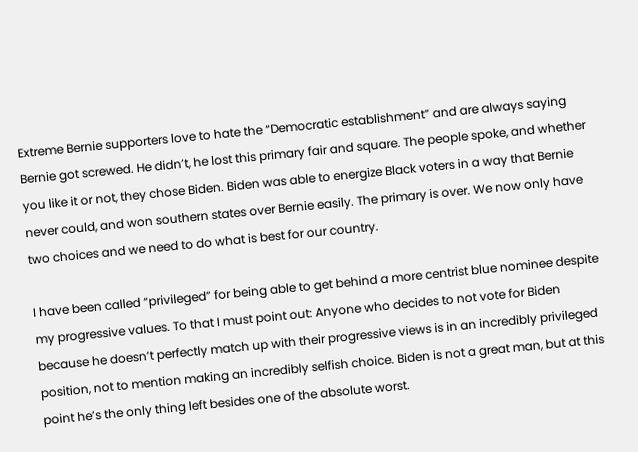Extreme Bernie supporters love to hate the “Democratic establishment” and are always saying Bernie got screwed. He didn’t, he lost this primary fair and square. The people spoke, and whether you like it or not, they chose Biden. Biden was able to energize Black voters in a way that Bernie never could, and won southern states over Bernie easily. The primary is over. We now only have two choices and we need to do what is best for our country.

I have been called “privileged” for being able to get behind a more centrist blue nominee despite my progressive values. To that I must point out: Anyone who decides to not vote for Biden because he doesn’t perfectly match up with their progressive views is in an incredibly privileged position, not to mention making an incredibly selfish choice. Biden is not a great man, but at this point he’s the only thing left besides one of the absolute worst.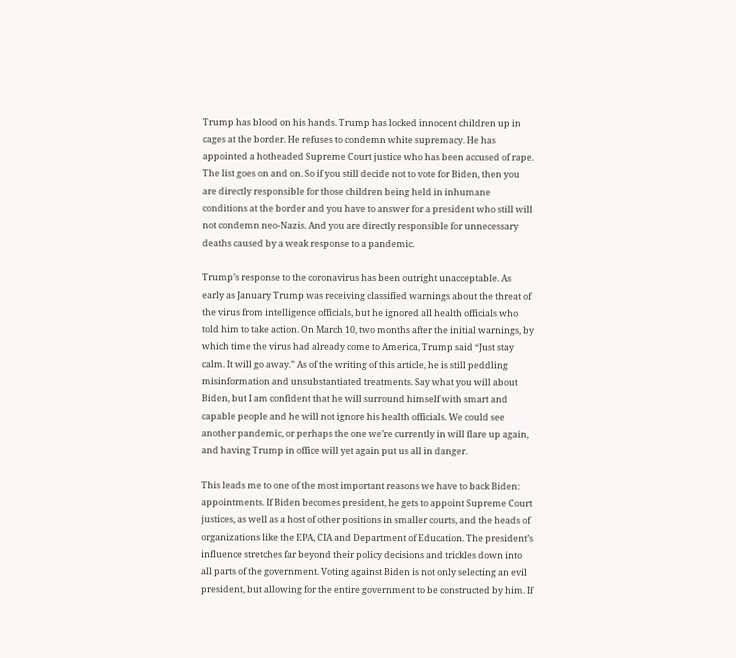Trump has blood on his hands. Trump has locked innocent children up in cages at the border. He refuses to condemn white supremacy. He has appointed a hotheaded Supreme Court justice who has been accused of rape. The list goes on and on. So if you still decide not to vote for Biden, then you are directly responsible for those children being held in inhumane conditions at the border and you have to answer for a president who still will not condemn neo-Nazis. And you are directly responsible for unnecessary deaths caused by a weak response to a pandemic.

Trump’s response to the coronavirus has been outright unacceptable. As early as January Trump was receiving classified warnings about the threat of the virus from intelligence officials, but he ignored all health officials who told him to take action. On March 10, two months after the initial warnings, by which time the virus had already come to America, Trump said “Just stay calm. It will go away.” As of the writing of this article, he is still peddling misinformation and unsubstantiated treatments. Say what you will about Biden, but I am confident that he will surround himself with smart and capable people and he will not ignore his health officials. We could see another pandemic, or perhaps the one we’re currently in will flare up again, and having Trump in office will yet again put us all in danger.

This leads me to one of the most important reasons we have to back Biden: appointments. If Biden becomes president, he gets to appoint Supreme Court justices, as well as a host of other positions in smaller courts, and the heads of organizations like the EPA, CIA and Department of Education. The president’s influence stretches far beyond their policy decisions and trickles down into all parts of the government. Voting against Biden is not only selecting an evil president, but allowing for the entire government to be constructed by him. If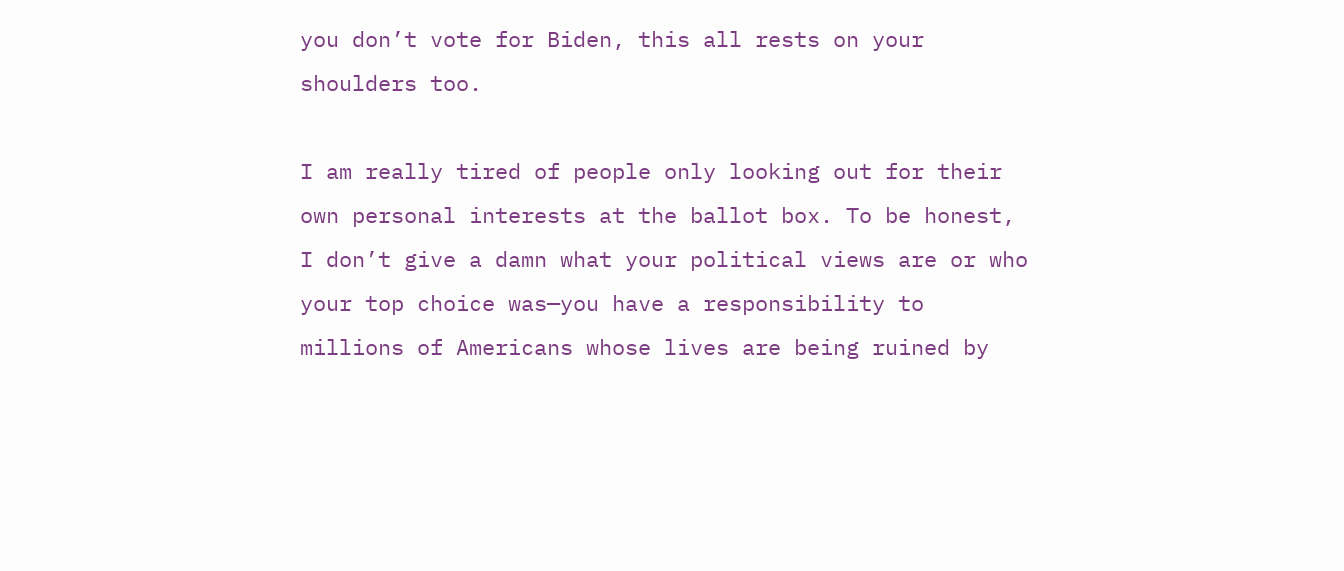you don’t vote for Biden, this all rests on your shoulders too.

I am really tired of people only looking out for their own personal interests at the ballot box. To be honest, I don’t give a damn what your political views are or who your top choice was—you have a responsibility to millions of Americans whose lives are being ruined by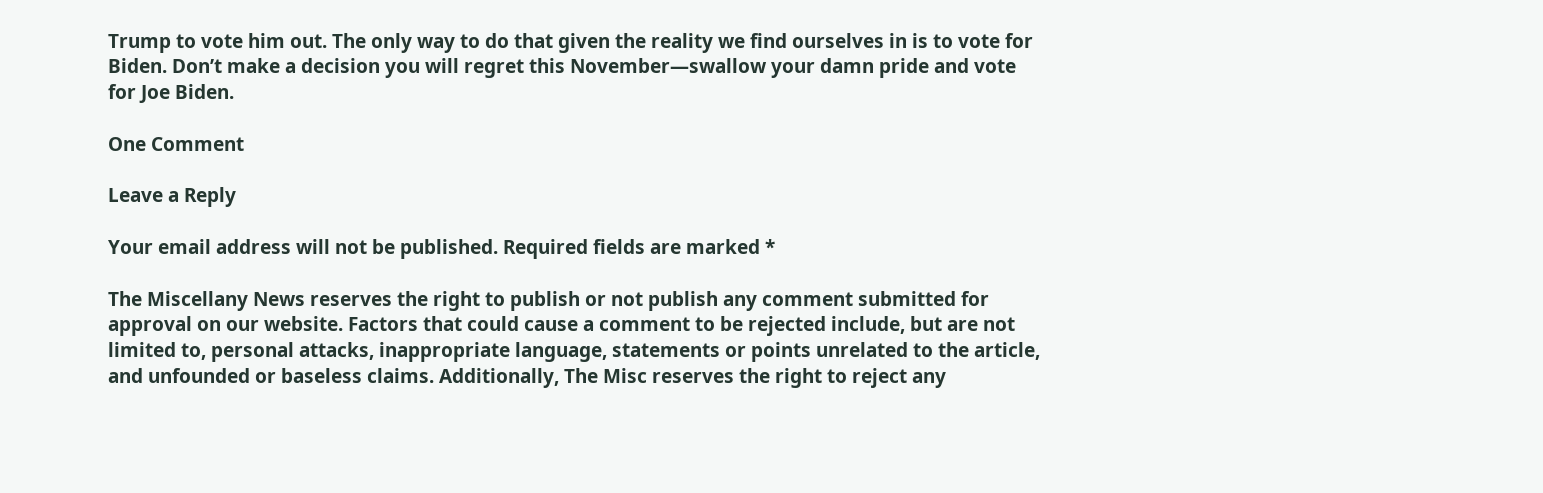Trump to vote him out. The only way to do that given the reality we find ourselves in is to vote for Biden. Don’t make a decision you will regret this November—swallow your damn pride and vote for Joe Biden.

One Comment

Leave a Reply

Your email address will not be published. Required fields are marked *

The Miscellany News reserves the right to publish or not publish any comment submitted for approval on our website. Factors that could cause a comment to be rejected include, but are not limited to, personal attacks, inappropriate language, statements or points unrelated to the article, and unfounded or baseless claims. Additionally, The Misc reserves the right to reject any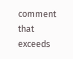comment that exceeds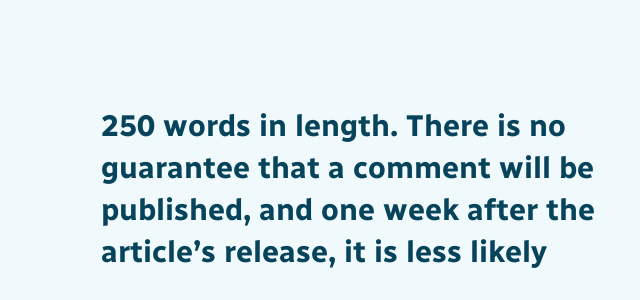250 words in length. There is no guarantee that a comment will be published, and one week after the article’s release, it is less likely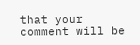that your comment will be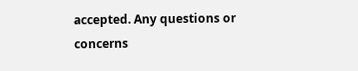accepted. Any questions or concerns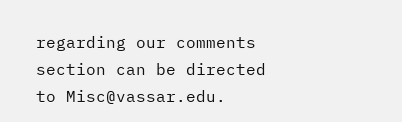regarding our comments section can be directed to Misc@vassar.edu.